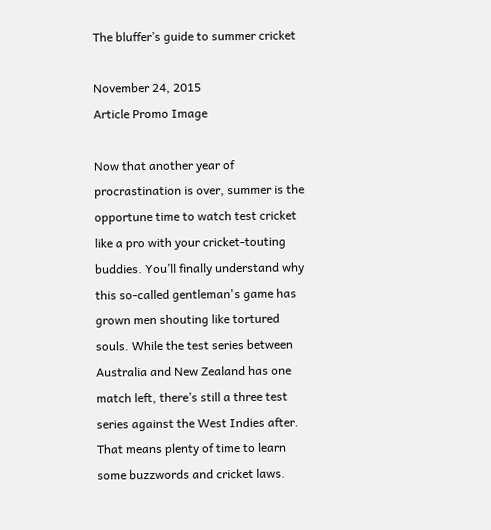The bluffer’s guide to summer cricket

November 24, 2015
Article Promo Image

Now that another year of procrastination is over, summer is the opportune time to watch test cricket like a pro with your cricket-touting buddies. You’ll finally understand why this so-called gentleman's game has grown men shouting like tortured souls. While the test series between Australia and New Zealand has one match left, there’s still a three test series against the West Indies after. That means plenty of time to learn some buzzwords and cricket laws.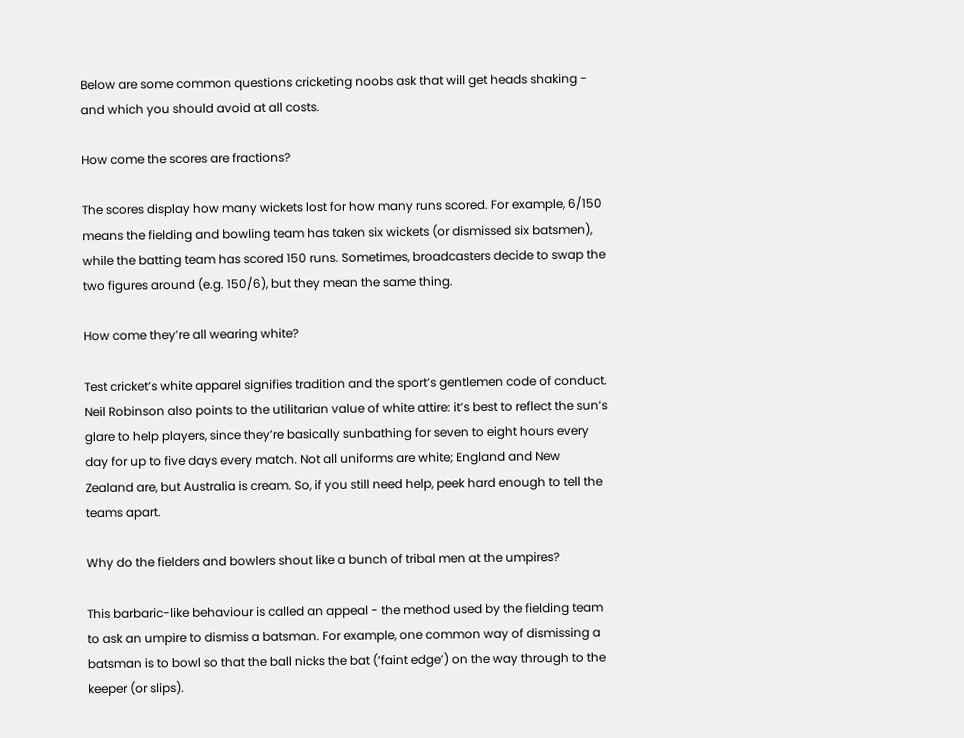Below are some common questions cricketing noobs ask that will get heads shaking - and which you should avoid at all costs.

How come the scores are fractions?

The scores display how many wickets lost for how many runs scored. For example, 6/150 means the fielding and bowling team has taken six wickets (or dismissed six batsmen), while the batting team has scored 150 runs. Sometimes, broadcasters decide to swap the two figures around (e.g. 150/6), but they mean the same thing.

How come they’re all wearing white?

Test cricket’s white apparel signifies tradition and the sport’s gentlemen code of conduct. Neil Robinson also points to the utilitarian value of white attire: it’s best to reflect the sun’s glare to help players, since they’re basically sunbathing for seven to eight hours every day for up to five days every match. Not all uniforms are white; England and New Zealand are, but Australia is cream. So, if you still need help, peek hard enough to tell the teams apart.

Why do the fielders and bowlers shout like a bunch of tribal men at the umpires?

This barbaric-like behaviour is called an appeal - the method used by the fielding team to ask an umpire to dismiss a batsman. For example, one common way of dismissing a batsman is to bowl so that the ball nicks the bat (‘faint edge’) on the way through to the keeper (or slips).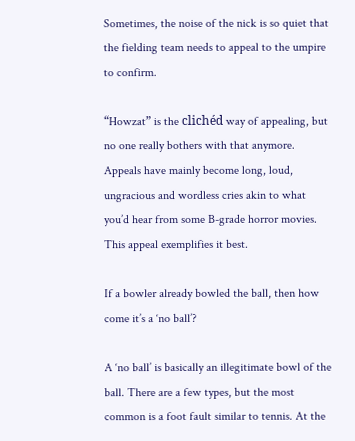Sometimes, the noise of the nick is so quiet that the fielding team needs to appeal to the umpire to confirm.

“Howzat” is the clichéd way of appealing, but no one really bothers with that anymore. Appeals have mainly become long, loud, ungracious and wordless cries akin to what you’d hear from some B-grade horror movies. This appeal exemplifies it best.

If a bowler already bowled the ball, then how come it’s a ‘no ball’?

A ‘no ball’ is basically an illegitimate bowl of the ball. There are a few types, but the most common is a foot fault similar to tennis. At the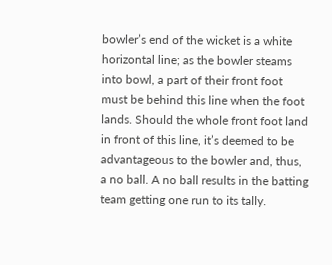bowler’s end of the wicket is a white horizontal line; as the bowler steams into bowl, a part of their front foot must be behind this line when the foot lands. Should the whole front foot land in front of this line, it’s deemed to be advantageous to the bowler and, thus, a no ball. A no ball results in the batting team getting one run to its tally.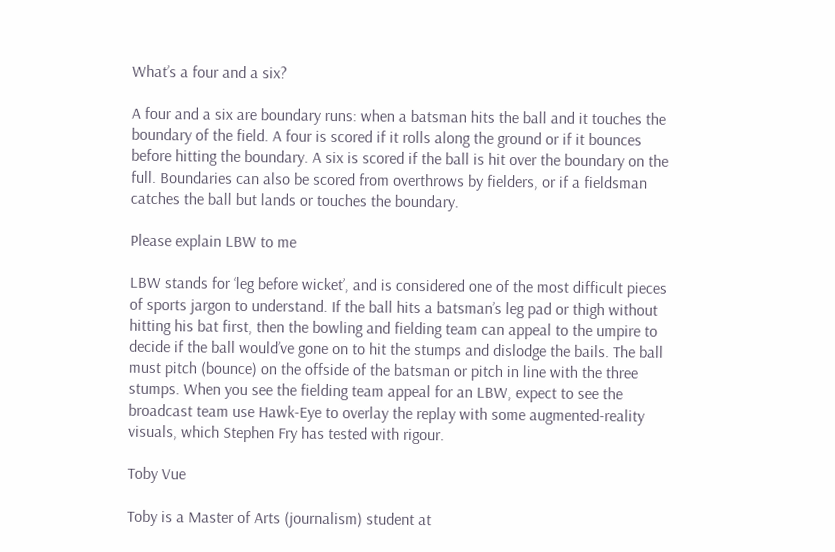What’s a four and a six?

A four and a six are boundary runs: when a batsman hits the ball and it touches the boundary of the field. A four is scored if it rolls along the ground or if it bounces before hitting the boundary. A six is scored if the ball is hit over the boundary on the full. Boundaries can also be scored from overthrows by fielders, or if a fieldsman catches the ball but lands or touches the boundary.

Please explain LBW to me

LBW stands for ‘leg before wicket’, and is considered one of the most difficult pieces of sports jargon to understand. If the ball hits a batsman’s leg pad or thigh without hitting his bat first, then the bowling and fielding team can appeal to the umpire to decide if the ball would’ve gone on to hit the stumps and dislodge the bails. The ball must pitch (bounce) on the offside of the batsman or pitch in line with the three stumps. When you see the fielding team appeal for an LBW, expect to see the broadcast team use Hawk-Eye to overlay the replay with some augmented-reality visuals, which Stephen Fry has tested with rigour.

Toby Vue

Toby is a Master of Arts (journalism) student at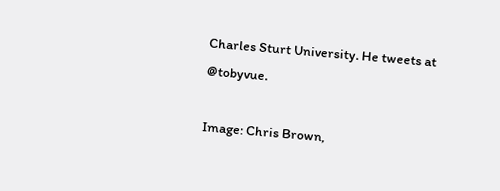Charles Sturt University. He tweets at @tobyvue.

Image: Chris Brown,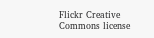Flickr Creative Commons license